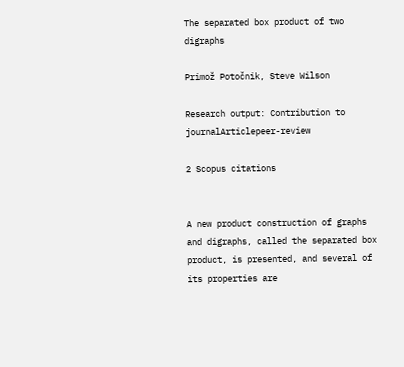The separated box product of two digraphs

Primož Potočnik, Steve Wilson

Research output: Contribution to journalArticlepeer-review

2 Scopus citations


A new product construction of graphs and digraphs, called the separated box product, is presented, and several of its properties are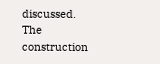discussed. The construction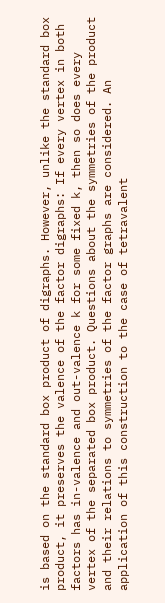is based on the standard box product of digraphs. However, unlike the standard box product, it preserves the valence of the factor digraphs: If every vertex in both factors has in-valence and out-valence k for some fixed k, then so does every vertex of the separated box product. Questions about the symmetries of the product and their relations to symmetries of the factor graphs are considered. An application of this construction to the case of tetravalent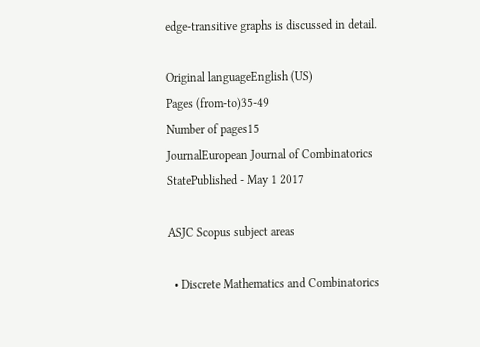edge-transitive graphs is discussed in detail.

Original languageEnglish (US)
Pages (from-to)35-49
Number of pages15
JournalEuropean Journal of Combinatorics
StatePublished - May 1 2017

ASJC Scopus subject areas

  • Discrete Mathematics and Combinatorics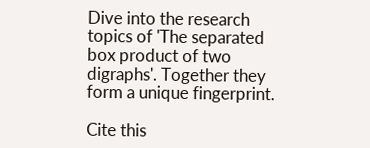Dive into the research topics of 'The separated box product of two digraphs'. Together they form a unique fingerprint.

Cite this